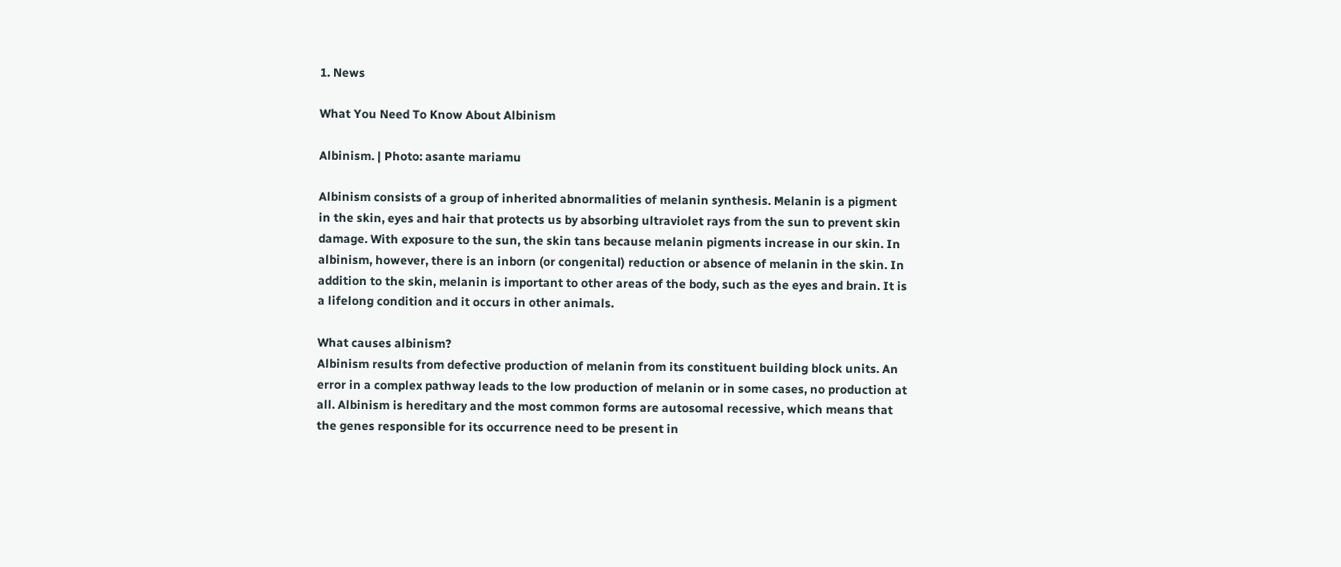1. News

What You Need To Know About Albinism

Albinism. | Photo: asante mariamu

Albinism consists of a group of inherited abnormalities of melanin synthesis. Melanin is a pigment in the skin, eyes and hair that protects us by absorbing ultraviolet rays from the sun to prevent skin damage. With exposure to the sun, the skin tans because melanin pigments increase in our skin. In albinism, however, there is an inborn (or congenital) reduction or absence of melanin in the skin. In addition to the skin, melanin is important to other areas of the body, such as the eyes and brain. It is a lifelong condition and it occurs in other animals.

What causes albinism?
Albinism results from defective production of melanin from its constituent building block units. An error in a complex pathway leads to the low production of melanin or in some cases, no production at all. Albinism is hereditary and the most common forms are autosomal recessive, which means that the genes responsible for its occurrence need to be present in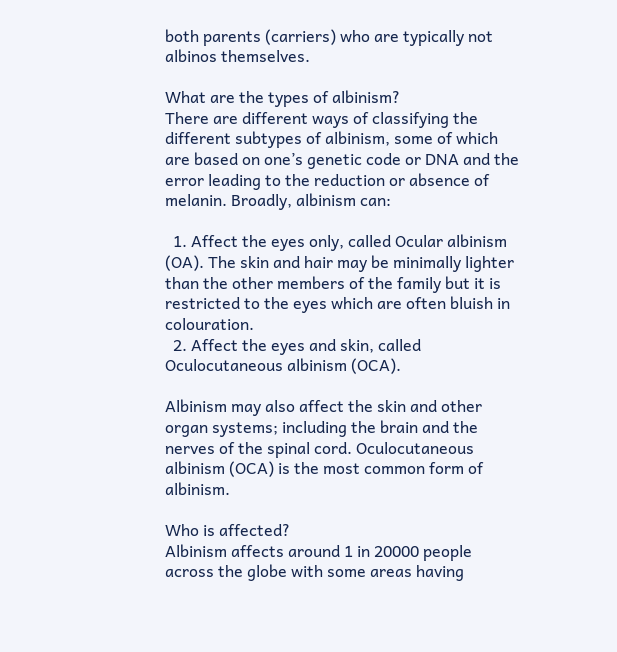both parents (carriers) who are typically not albinos themselves.

What are the types of albinism?
There are different ways of classifying the different subtypes of albinism, some of which are based on one’s genetic code or DNA and the error leading to the reduction or absence of melanin. Broadly, albinism can:

  1. Affect the eyes only, called Ocular albinism (OA). The skin and hair may be minimally lighter than the other members of the family but it is restricted to the eyes which are often bluish in colouration.
  2. Affect the eyes and skin, called Oculocutaneous albinism (OCA).

Albinism may also affect the skin and other organ systems; including the brain and the nerves of the spinal cord. Oculocutaneous albinism (OCA) is the most common form of albinism.

Who is affected?
Albinism affects around 1 in 20000 people across the globe with some areas having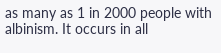as many as 1 in 2000 people with albinism. It occurs in all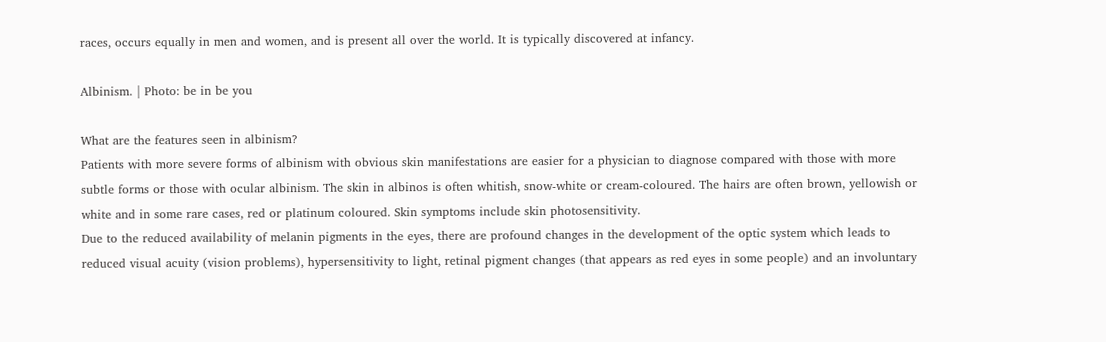races, occurs equally in men and women, and is present all over the world. It is typically discovered at infancy.

Albinism. | Photo: be in be you

What are the features seen in albinism?
Patients with more severe forms of albinism with obvious skin manifestations are easier for a physician to diagnose compared with those with more subtle forms or those with ocular albinism. The skin in albinos is often whitish, snow-white or cream-coloured. The hairs are often brown, yellowish or white and in some rare cases, red or platinum coloured. Skin symptoms include skin photosensitivity.
Due to the reduced availability of melanin pigments in the eyes, there are profound changes in the development of the optic system which leads to reduced visual acuity (vision problems), hypersensitivity to light, retinal pigment changes (that appears as red eyes in some people) and an involuntary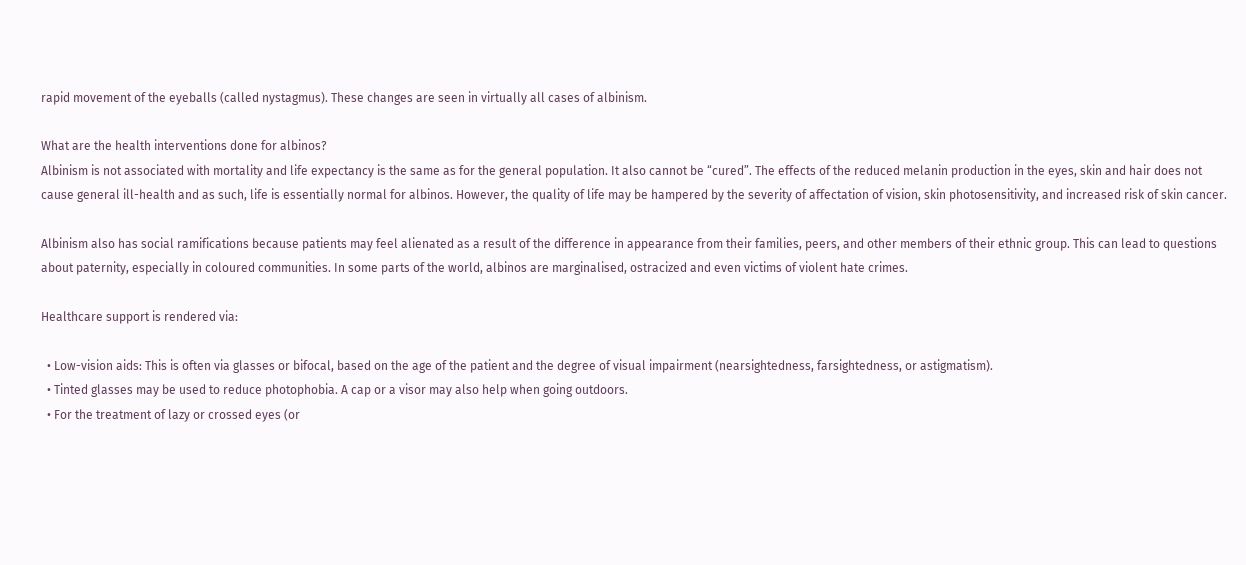rapid movement of the eyeballs (called nystagmus). These changes are seen in virtually all cases of albinism.

What are the health interventions done for albinos?
Albinism is not associated with mortality and life expectancy is the same as for the general population. It also cannot be “cured”. The effects of the reduced melanin production in the eyes, skin and hair does not cause general ill-health and as such, life is essentially normal for albinos. However, the quality of life may be hampered by the severity of affectation of vision, skin photosensitivity, and increased risk of skin cancer.

Albinism also has social ramifications because patients may feel alienated as a result of the difference in appearance from their families, peers, and other members of their ethnic group. This can lead to questions about paternity, especially in coloured communities. In some parts of the world, albinos are marginalised, ostracized and even victims of violent hate crimes.

Healthcare support is rendered via:

  • Low-vision aids: This is often via glasses or bifocal, based on the age of the patient and the degree of visual impairment (nearsightedness, farsightedness, or astigmatism).
  • Tinted glasses may be used to reduce photophobia. A cap or a visor may also help when going outdoors.
  • For the treatment of lazy or crossed eyes (or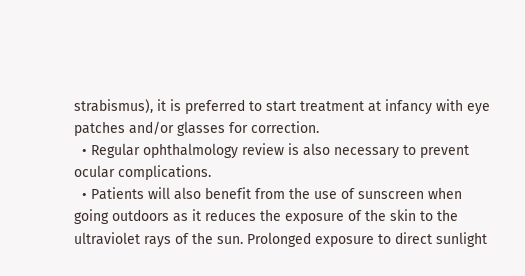strabismus), it is preferred to start treatment at infancy with eye patches and/or glasses for correction.
  • Regular ophthalmology review is also necessary to prevent ocular complications.
  • Patients will also benefit from the use of sunscreen when going outdoors as it reduces the exposure of the skin to the ultraviolet rays of the sun. Prolonged exposure to direct sunlight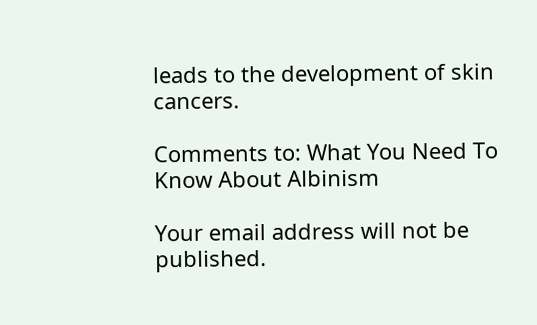leads to the development of skin cancers.

Comments to: What You Need To Know About Albinism

Your email address will not be published.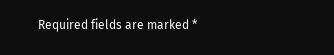Required fields are marked *